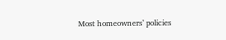Most homeowners’ policies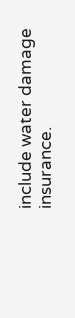include water damage insurance.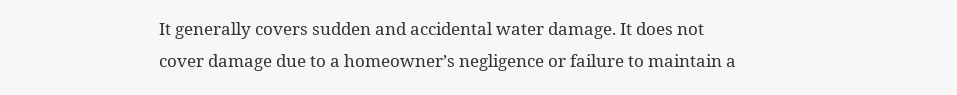It generally covers sudden and accidental water damage. It does not cover damage due to a homeowner’s negligence or failure to maintain a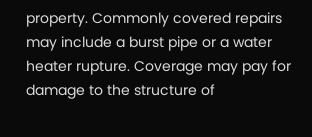property. Commonly covered repairs may include a burst pipe or a water heater rupture. Coverage may pay for damage to the structure of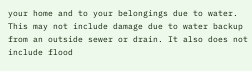your home and to your belongings due to water. This may not include damage due to water backup from an outside sewer or drain. It also does not include flood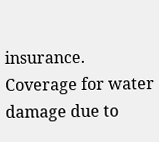insurance. Coverage for water damage due to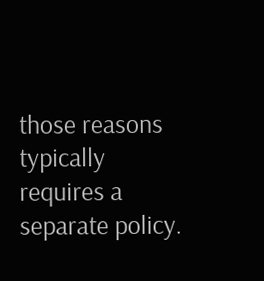those reasons typically requires a separate policy.